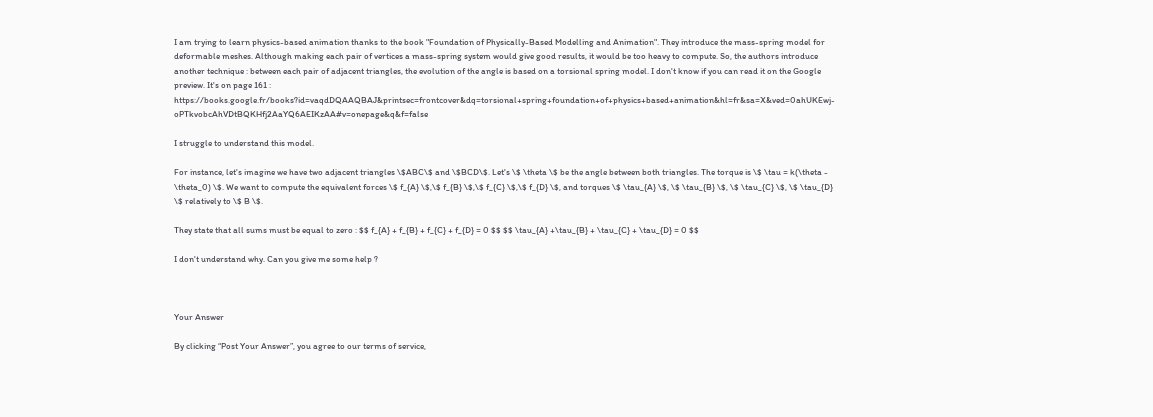I am trying to learn physics-based animation thanks to the book "Foundation of Physically-Based Modelling and Animation". They introduce the mass-spring model for deformable meshes. Although making each pair of vertices a mass-spring system would give good results, it would be too heavy to compute. So, the authors introduce another technique : between each pair of adjacent triangles, the evolution of the angle is based on a torsional spring model. I don't know if you can read it on the Google preview. It's on page 161 : https://books.google.fr/books?id=vaqdDQAAQBAJ&printsec=frontcover&dq=torsional+spring+foundation+of+physics+based+animation&hl=fr&sa=X&ved=0ahUKEwj-oPTkvobcAhVDtBQKHfj2AaYQ6AEIKzAA#v=onepage&q&f=false

I struggle to understand this model.

For instance, let's imagine we have two adjacent triangles \$ABC\$ and \$BCD\$. Let's \$ \theta \$ be the angle between both triangles. The torque is \$ \tau = k(\theta - \theta_0) \$. We want to compute the equivalent forces \$ f_{A} \$,\$ f_{B} \$,\$ f_{C} \$,\$ f_{D} \$, and torques \$ \tau_{A} \$, \$ \tau_{B} \$, \$ \tau_{C} \$, \$ \tau_{D} \$ relatively to \$ B \$.

They state that all sums must be equal to zero : $$ f_{A} + f_{B} + f_{C} + f_{D} = 0 $$ $$ \tau_{A} +\tau_{B} + \tau_{C} + \tau_{D} = 0 $$

I don't understand why. Can you give me some help ?



Your Answer

By clicking “Post Your Answer”, you agree to our terms of service,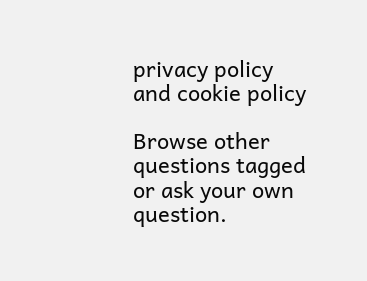privacy policy and cookie policy

Browse other questions tagged or ask your own question.